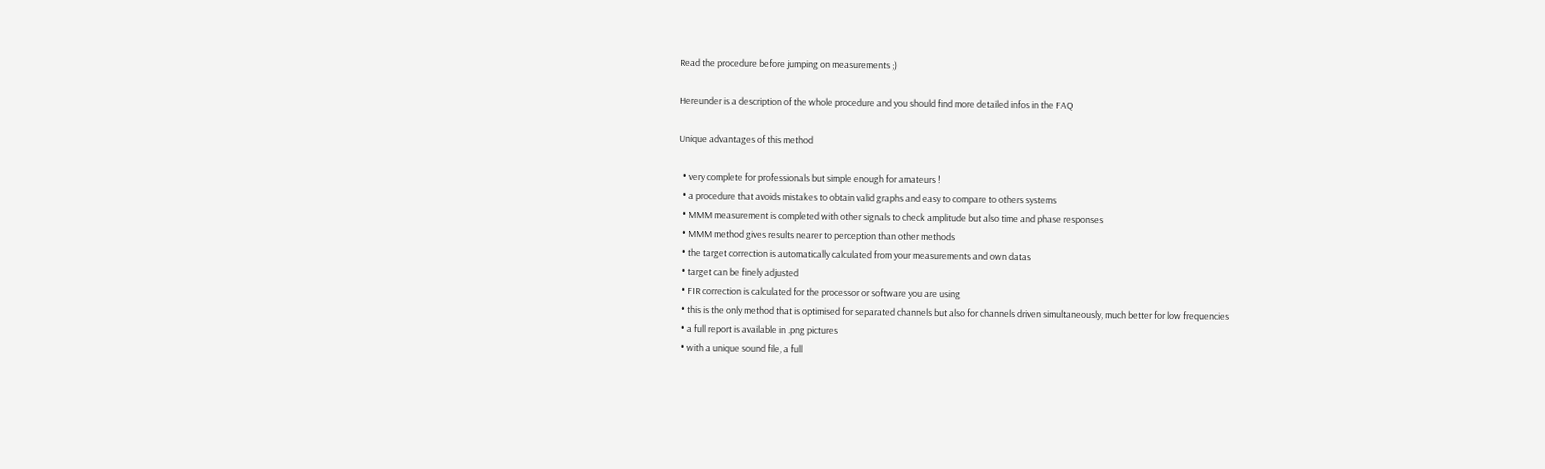Read the procedure before jumping on measurements ;)

Hereunder is a description of the whole procedure and you should find more detailed infos in the FAQ

Unique advantages of this method

  • very complete for professionals but simple enough for amateurs !
  • a procedure that avoids mistakes to obtain valid graphs and easy to compare to others systems
  • MMM measurement is completed with other signals to check amplitude but also time and phase responses
  • MMM method gives results nearer to perception than other methods
  • the target correction is automatically calculated from your measurements and own datas
  • target can be finely adjusted
  • FIR correction is calculated for the processor or software you are using
  • this is the only method that is optimised for separated channels but also for channels driven simultaneously, much better for low frequencies
  • a full report is available in .png pictures
  • with a unique sound file, a full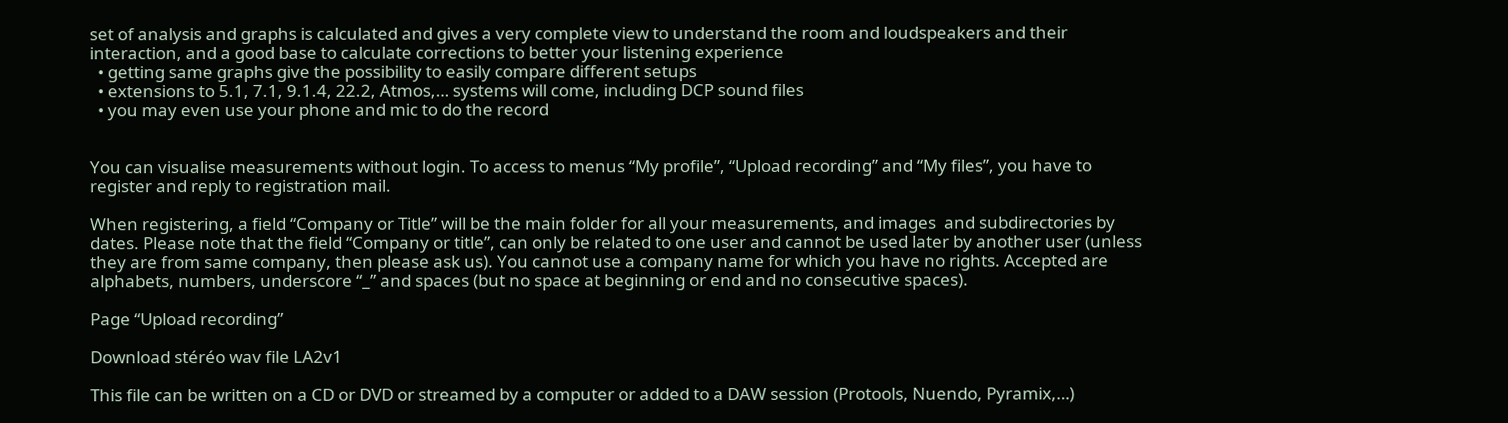set of analysis and graphs is calculated and gives a very complete view to understand the room and loudspeakers and their interaction, and a good base to calculate corrections to better your listening experience
  • getting same graphs give the possibility to easily compare different setups
  • extensions to 5.1, 7.1, 9.1.4, 22.2, Atmos,… systems will come, including DCP sound files
  • you may even use your phone and mic to do the record


You can visualise measurements without login. To access to menus “My profile”, “Upload recording” and “My files”, you have to register and reply to registration mail.

When registering, a field “Company or Title” will be the main folder for all your measurements, and images  and subdirectories by dates. Please note that the field “Company or title”, can only be related to one user and cannot be used later by another user (unless they are from same company, then please ask us). You cannot use a company name for which you have no rights. Accepted are alphabets, numbers, underscore “_” and spaces (but no space at beginning or end and no consecutive spaces).

Page “Upload recording”

Download stéréo wav file LA2v1

This file can be written on a CD or DVD or streamed by a computer or added to a DAW session (Protools, Nuendo, Pyramix,…)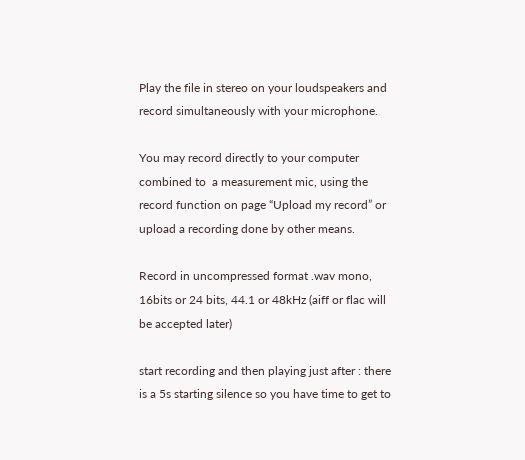Play the file in stereo on your loudspeakers and record simultaneously with your microphone.

You may record directly to your computer combined to  a measurement mic, using the record function on page “Upload my record” or upload a recording done by other means.

Record in uncompressed format .wav mono, 16bits or 24 bits, 44.1 or 48kHz (aiff or flac will be accepted later)

start recording and then playing just after : there is a 5s starting silence so you have time to get to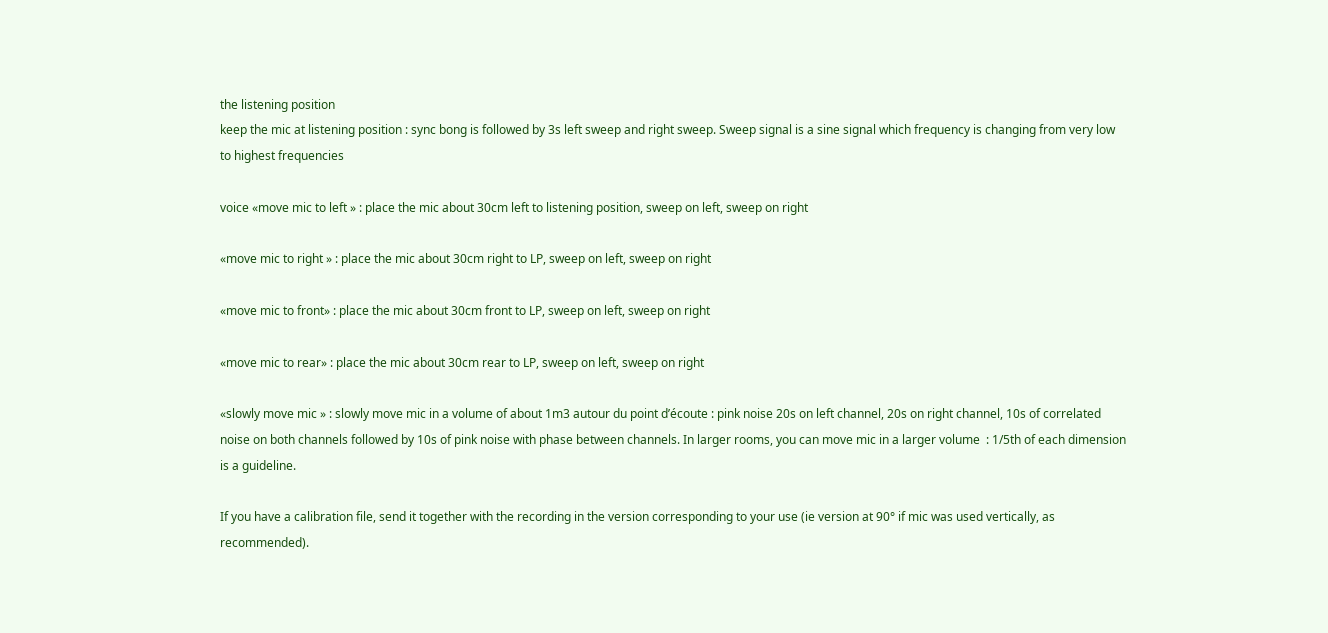the listening position
keep the mic at listening position : sync bong is followed by 3s left sweep and right sweep. Sweep signal is a sine signal which frequency is changing from very low to highest frequencies

voice «move mic to left » : place the mic about 30cm left to listening position, sweep on left, sweep on right

«move mic to right » : place the mic about 30cm right to LP, sweep on left, sweep on right

«move mic to front» : place the mic about 30cm front to LP, sweep on left, sweep on right

«move mic to rear» : place the mic about 30cm rear to LP, sweep on left, sweep on right

«slowly move mic » : slowly move mic in a volume of about 1m3 autour du point d’écoute : pink noise 20s on left channel, 20s on right channel, 10s of correlated noise on both channels followed by 10s of pink noise with phase between channels. In larger rooms, you can move mic in a larger volume  : 1/5th of each dimension is a guideline.

If you have a calibration file, send it together with the recording in the version corresponding to your use (ie version at 90° if mic was used vertically, as recommended).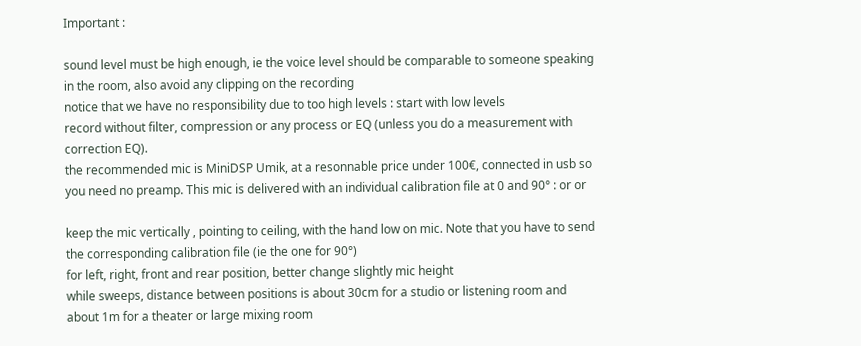Important :

sound level must be high enough, ie the voice level should be comparable to someone speaking in the room, also avoid any clipping on the recording
notice that we have no responsibility due to too high levels : start with low levels
record without filter, compression or any process or EQ (unless you do a measurement with correction EQ).
the recommended mic is MiniDSP Umik, at a resonnable price under 100€, connected in usb so you need no preamp. This mic is delivered with an individual calibration file at 0 and 90° : or or

keep the mic vertically , pointing to ceiling, with the hand low on mic. Note that you have to send the corresponding calibration file (ie the one for 90°)
for left, right, front and rear position, better change slightly mic height
while sweeps, distance between positions is about 30cm for a studio or listening room and about 1m for a theater or large mixing room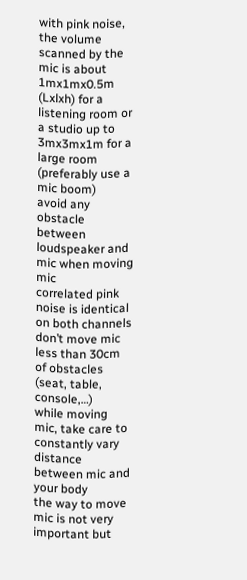with pink noise, the volume scanned by the mic is about 1mx1mx0.5m (Lxlxh) for a listening room or a studio up to 3mx3mx1m for a large room (preferably use a mic boom)
avoid any obstacle between loudspeaker and mic when moving mic
correlated pink noise is identical on both channels
don’t move mic less than 30cm of obstacles (seat, table, console,…)
while moving mic, take care to constantly vary distance between mic and your body
the way to move mic is not very important but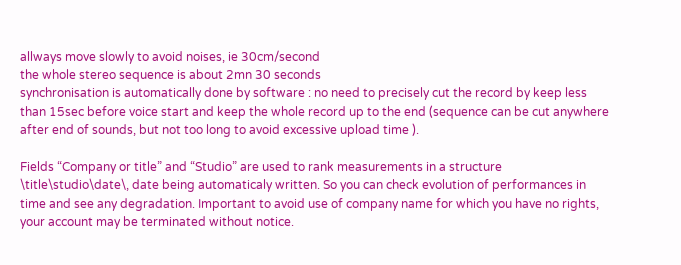allways move slowly to avoid noises, ie 30cm/second
the whole stereo sequence is about 2mn 30 seconds
synchronisation is automatically done by software : no need to precisely cut the record by keep less than 15sec before voice start and keep the whole record up to the end (sequence can be cut anywhere after end of sounds, but not too long to avoid excessive upload time ).

Fields “Company or title” and “Studio” are used to rank measurements in a structure \title\studio\date\, date being automaticaly written. So you can check evolution of performances in time and see any degradation. Important to avoid use of company name for which you have no rights, your account may be terminated without notice.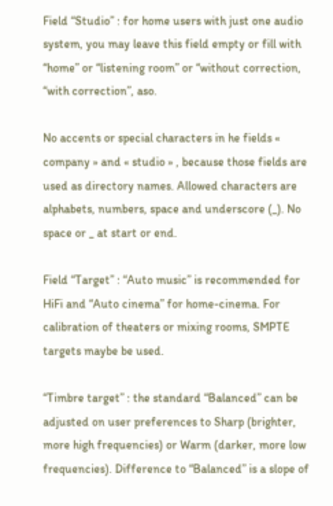Field “Studio” : for home users with just one audio system, you may leave this field empty or fill with “home” or “listening room” or “without correction, “with correction”, aso.

No accents or special characters in he fields « company » and « studio » , because those fields are used as directory names. Allowed characters are alphabets, numbers, space and underscore (_). No space or _ at start or end.

Field “Target” : “Auto music” is recommended for HiFi and “Auto cinema” for home-cinema. For calibration of theaters or mixing rooms, SMPTE targets maybe be used.

“Timbre target” : the standard “Balanced” can be adjusted on user preferences to Sharp (brighter, more high frequencies) or Warm (darker, more low frequencies). Difference to “Balanced” is a slope of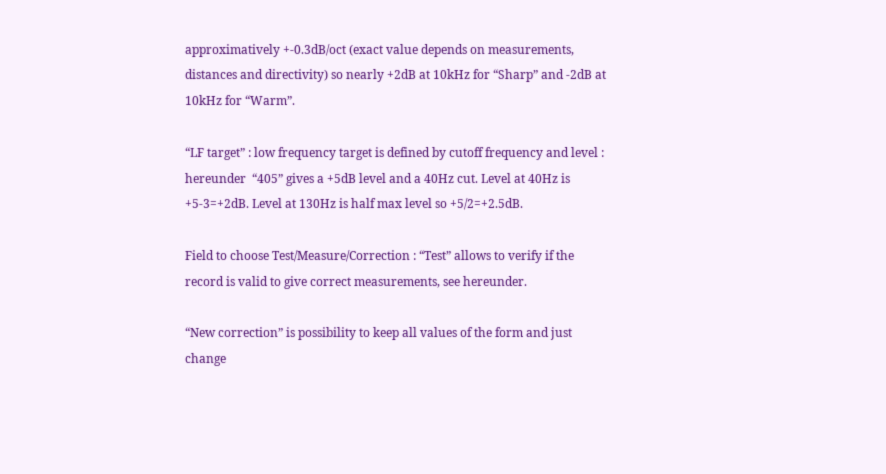approximatively +-0.3dB/oct (exact value depends on measurements,  distances and directivity) so nearly +2dB at 10kHz for “Sharp” and -2dB at 10kHz for “Warm”.

“LF target” : low frequency target is defined by cutoff frequency and level : hereunder  “405” gives a +5dB level and a 40Hz cut. Level at 40Hz is +5-3=+2dB. Level at 130Hz is half max level so +5/2=+2.5dB.

Field to choose Test/Measure/Correction : “Test” allows to verify if the record is valid to give correct measurements, see hereunder.

“New correction” is possibility to keep all values of the form and just change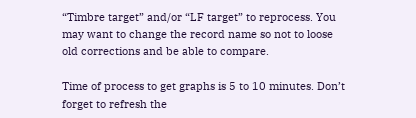“Timbre target” and/or “LF target” to reprocess. You may want to change the record name so not to loose old corrections and be able to compare.

Time of process to get graphs is 5 to 10 minutes. Don’t forget to refresh the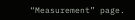“Measurement” page.